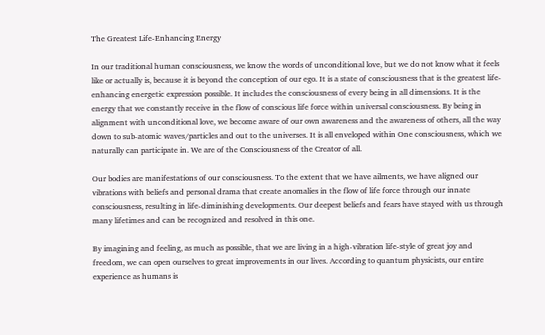The Greatest Life-Enhancing Energy

In our traditional human consciousness, we know the words of unconditional love, but we do not know what it feels like or actually is, because it is beyond the conception of our ego. It is a state of consciousness that is the greatest life-enhancing energetic expression possible. It includes the consciousness of every being in all dimensions. It is the energy that we constantly receive in the flow of conscious life force within universal consciousness. By being in alignment with unconditional love, we become aware of our own awareness and the awareness of others, all the way down to sub-atomic waves/particles and out to the universes. It is all enveloped within One consciousness, which we naturally can participate in. We are of the Consciousness of the Creator of all.

Our bodies are manifestations of our consciousness. To the extent that we have ailments, we have aligned our vibrations with beliefs and personal drama that create anomalies in the flow of life force through our innate consciousness, resulting in life-diminishing developments. Our deepest beliefs and fears have stayed with us through many lifetimes and can be recognized and resolved in this one.

By imagining and feeling, as much as possible, that we are living in a high-vibration life-style of great joy and freedom, we can open ourselves to great improvements in our lives. According to quantum physicists, our entire experience as humans is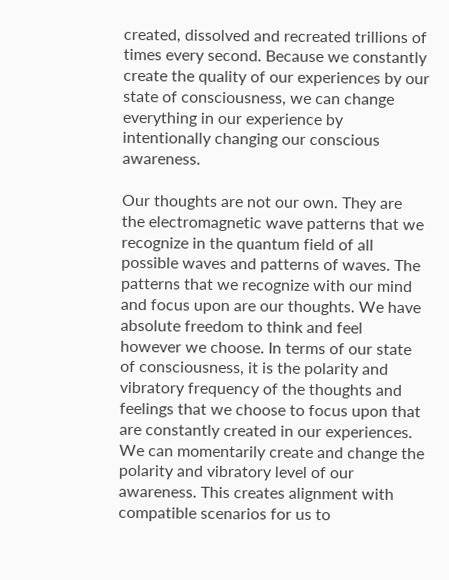created, dissolved and recreated trillions of times every second. Because we constantly create the quality of our experiences by our state of consciousness, we can change everything in our experience by intentionally changing our conscious awareness.

Our thoughts are not our own. They are the electromagnetic wave patterns that we recognize in the quantum field of all possible waves and patterns of waves. The patterns that we recognize with our mind and focus upon are our thoughts. We have absolute freedom to think and feel however we choose. In terms of our state of consciousness, it is the polarity and vibratory frequency of the thoughts and feelings that we choose to focus upon that are constantly created in our experiences. We can momentarily create and change the polarity and vibratory level of our awareness. This creates alignment with compatible scenarios for us to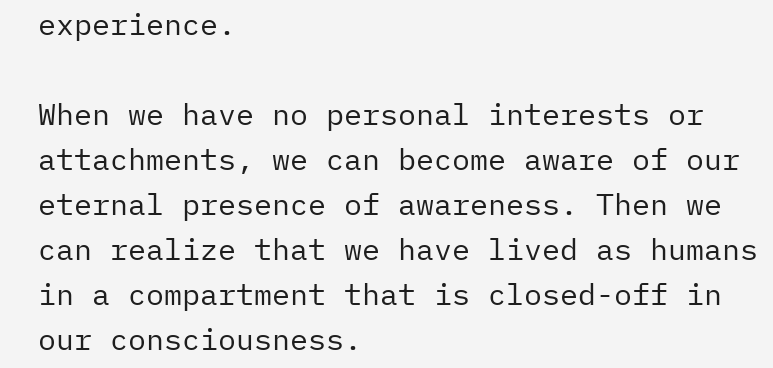experience.

When we have no personal interests or attachments, we can become aware of our eternal presence of awareness. Then we can realize that we have lived as humans in a compartment that is closed-off in our consciousness.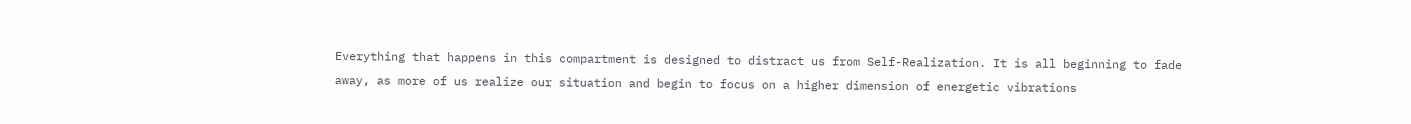Everything that happens in this compartment is designed to distract us from Self-Realization. It is all beginning to fade away, as more of us realize our situation and begin to focus on a higher dimension of energetic vibrations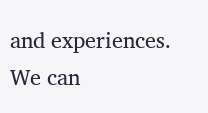and experiences. We can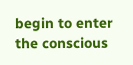begin to enter the conscious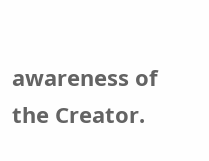awareness of the Creator.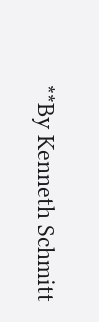**By Kenneth Schmitt